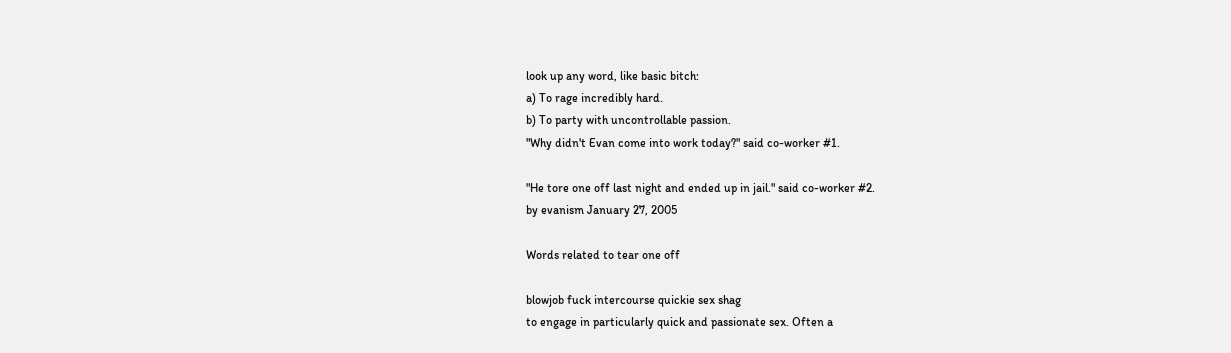look up any word, like basic bitch:
a) To rage incredibly hard.
b) To party with uncontrollable passion.
"Why didn't Evan come into work today?" said co-worker #1.

"He tore one off last night and ended up in jail." said co-worker #2.
by evanism January 27, 2005

Words related to tear one off

blowjob fuck intercourse quickie sex shag
to engage in particularly quick and passionate sex. Often a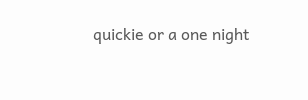quickie or a one night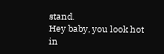stand.
Hey baby, you look hot in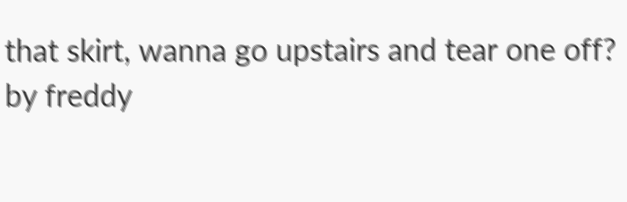that skirt, wanna go upstairs and tear one off?
by freddy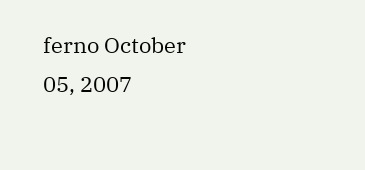ferno October 05, 2007